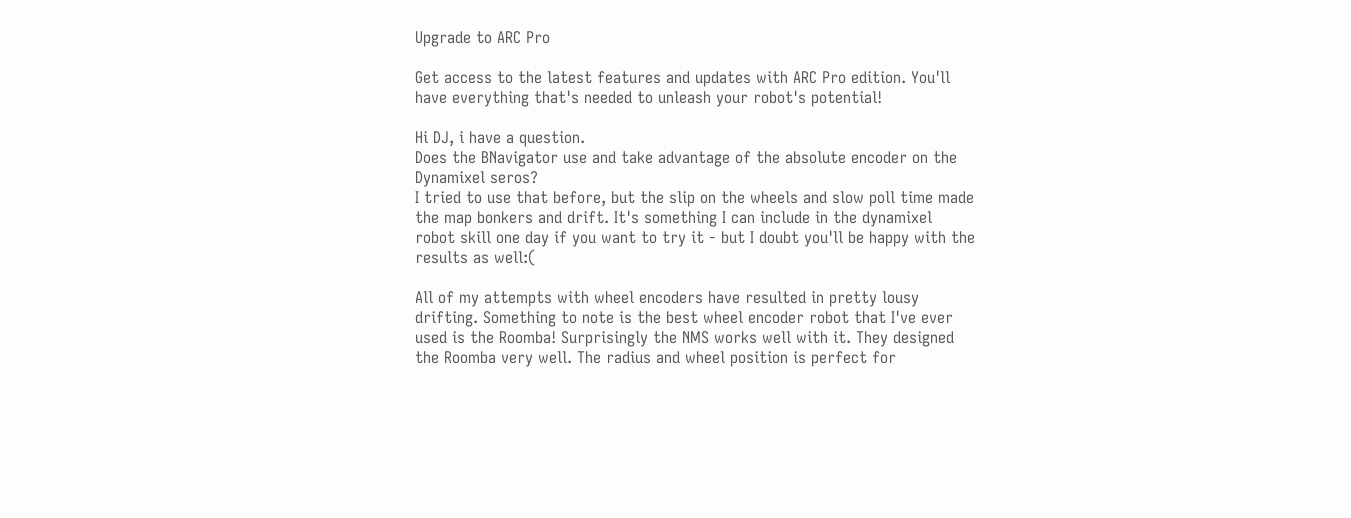Upgrade to ARC Pro

Get access to the latest features and updates with ARC Pro edition. You'll have everything that's needed to unleash your robot's potential!

Hi DJ, i have a question.
Does the BNavigator use and take advantage of the absolute encoder on the Dynamixel seros?
I tried to use that before, but the slip on the wheels and slow poll time made the map bonkers and drift. It's something I can include in the dynamixel robot skill one day if you want to try it - but I doubt you'll be happy with the results as well:(

All of my attempts with wheel encoders have resulted in pretty lousy drifting. Something to note is the best wheel encoder robot that I've ever used is the Roomba! Surprisingly the NMS works well with it. They designed the Roomba very well. The radius and wheel position is perfect for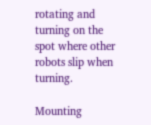rotating and turning on the spot where other robots slip when turning.

Mounting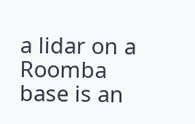a lidar on a Roomba base is an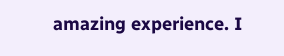amazing experience. I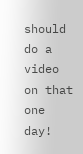should do a video on that one day!